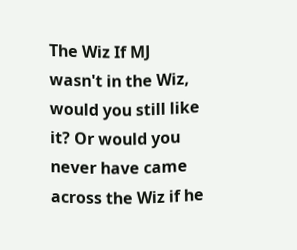The Wiz If MJ wasn't in the Wiz, would you still like it? Or would you never have came across the Wiz if he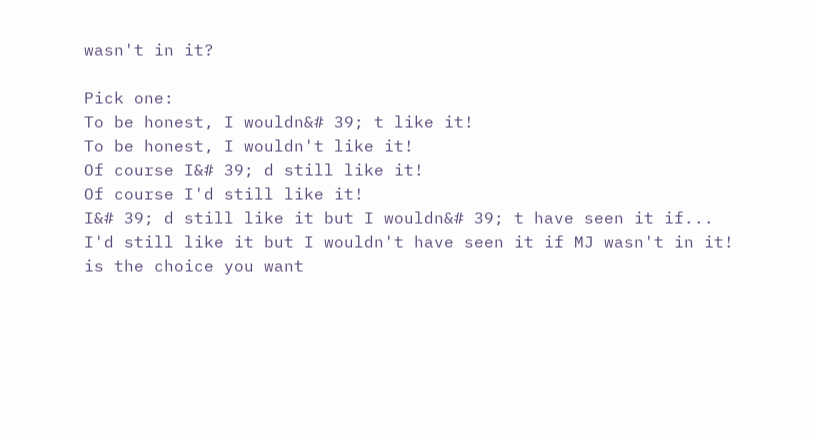wasn't in it?

Pick one:
To be honest, I wouldn&# 39; t like it!
To be honest, I wouldn't like it!
Of course I&# 39; d still like it!
Of course I'd still like it!
I&# 39; d still like it but I wouldn&# 39; t have seen it if...
I'd still like it but I wouldn't have seen it if MJ wasn't in it!
is the choice you want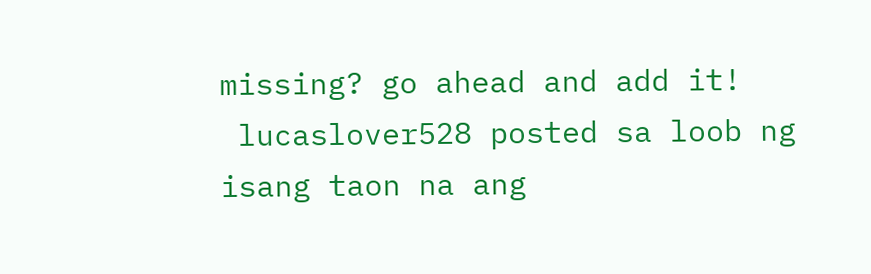missing? go ahead and add it!
 lucaslover528 posted sa loob ng isang taon na ang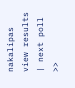nakalipas
view results | next poll >>